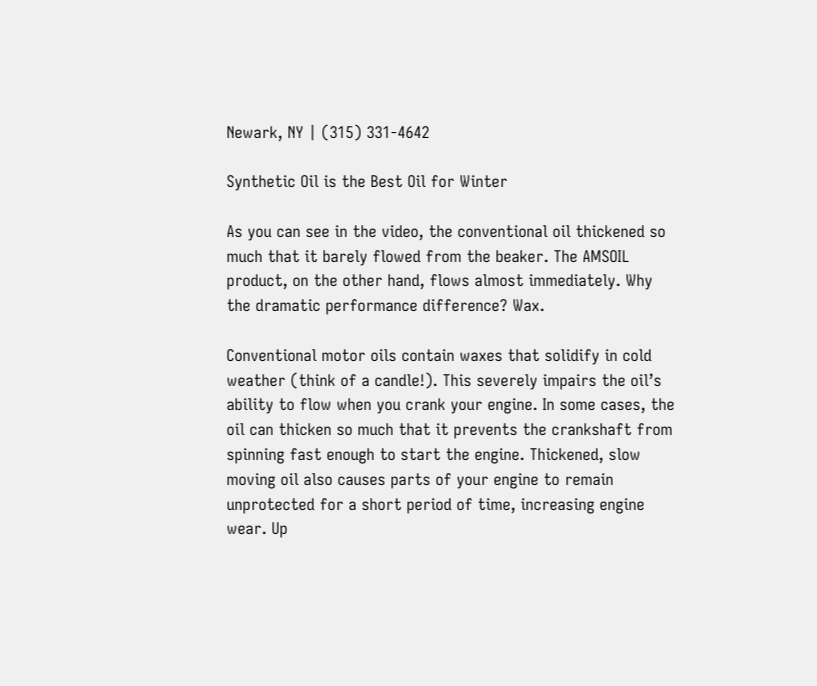Newark, NY | (315) 331-4642

Synthetic Oil is the Best Oil for Winter

As you can see in the video, the conventional oil thickened so much that it barely flowed from the beaker. The AMSOIL product, on the other hand, flows almost immediately. Why the dramatic performance difference? Wax.

Conventional motor oils contain waxes that solidify in cold weather (think of a candle!). This severely impairs the oil’s ability to flow when you crank your engine. In some cases, the oil can thicken so much that it prevents the crankshaft from spinning fast enough to start the engine. Thickened, slow moving oil also causes parts of your engine to remain unprotected for a short period of time, increasing engine wear. Up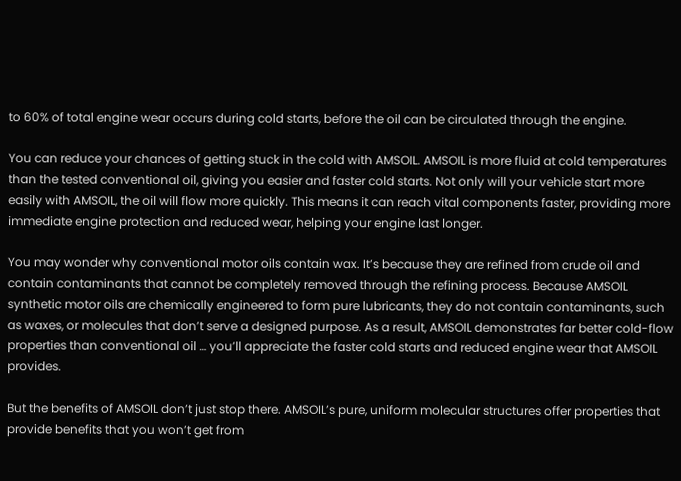to 60% of total engine wear occurs during cold starts, before the oil can be circulated through the engine.

You can reduce your chances of getting stuck in the cold with AMSOIL. AMSOIL is more fluid at cold temperatures than the tested conventional oil, giving you easier and faster cold starts. Not only will your vehicle start more easily with AMSOIL, the oil will flow more quickly. This means it can reach vital components faster, providing more immediate engine protection and reduced wear, helping your engine last longer.

You may wonder why conventional motor oils contain wax. It’s because they are refined from crude oil and contain contaminants that cannot be completely removed through the refining process. Because AMSOIL synthetic motor oils are chemically engineered to form pure lubricants, they do not contain contaminants, such as waxes, or molecules that don’t serve a designed purpose. As a result, AMSOIL demonstrates far better cold-flow properties than conventional oil … you’ll appreciate the faster cold starts and reduced engine wear that AMSOIL provides.

But the benefits of AMSOIL don’t just stop there. AMSOIL’s pure, uniform molecular structures offer properties that provide benefits that you won’t get from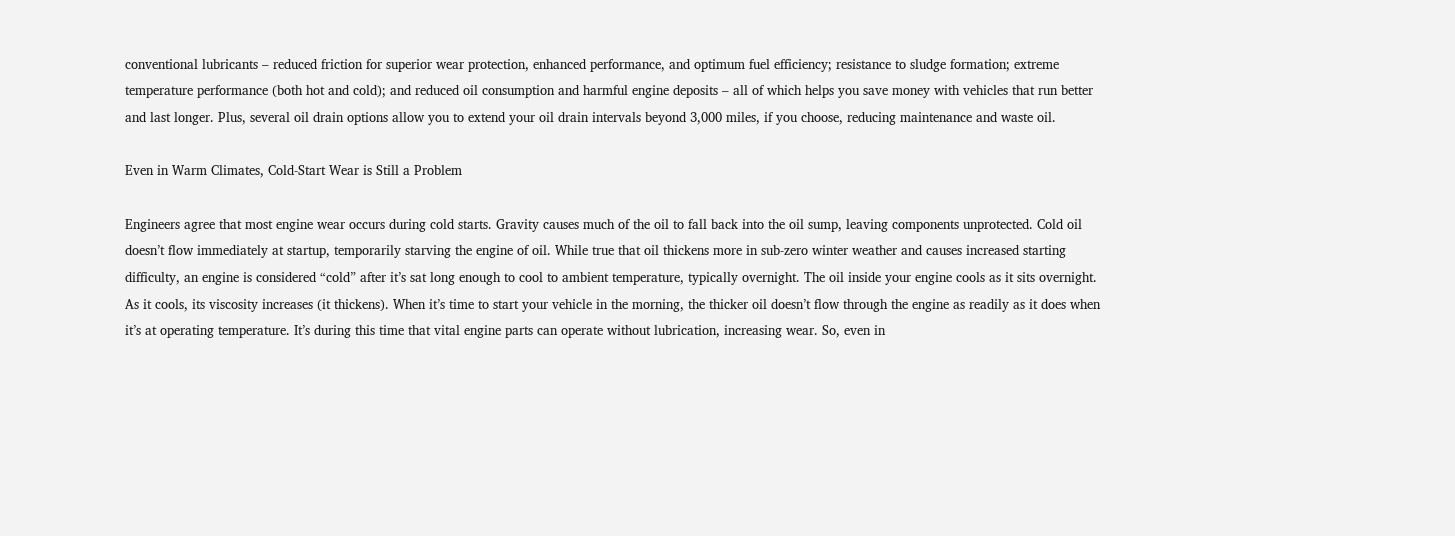conventional lubricants – reduced friction for superior wear protection, enhanced performance, and optimum fuel efficiency; resistance to sludge formation; extreme temperature performance (both hot and cold); and reduced oil consumption and harmful engine deposits – all of which helps you save money with vehicles that run better and last longer. Plus, several oil drain options allow you to extend your oil drain intervals beyond 3,000 miles, if you choose, reducing maintenance and waste oil.

Even in Warm Climates, Cold-Start Wear is Still a Problem

Engineers agree that most engine wear occurs during cold starts. Gravity causes much of the oil to fall back into the oil sump, leaving components unprotected. Cold oil doesn’t flow immediately at startup, temporarily starving the engine of oil. While true that oil thickens more in sub-zero winter weather and causes increased starting difficulty, an engine is considered “cold” after it’s sat long enough to cool to ambient temperature, typically overnight. The oil inside your engine cools as it sits overnight. As it cools, its viscosity increases (it thickens). When it’s time to start your vehicle in the morning, the thicker oil doesn’t flow through the engine as readily as it does when it’s at operating temperature. It’s during this time that vital engine parts can operate without lubrication, increasing wear. So, even in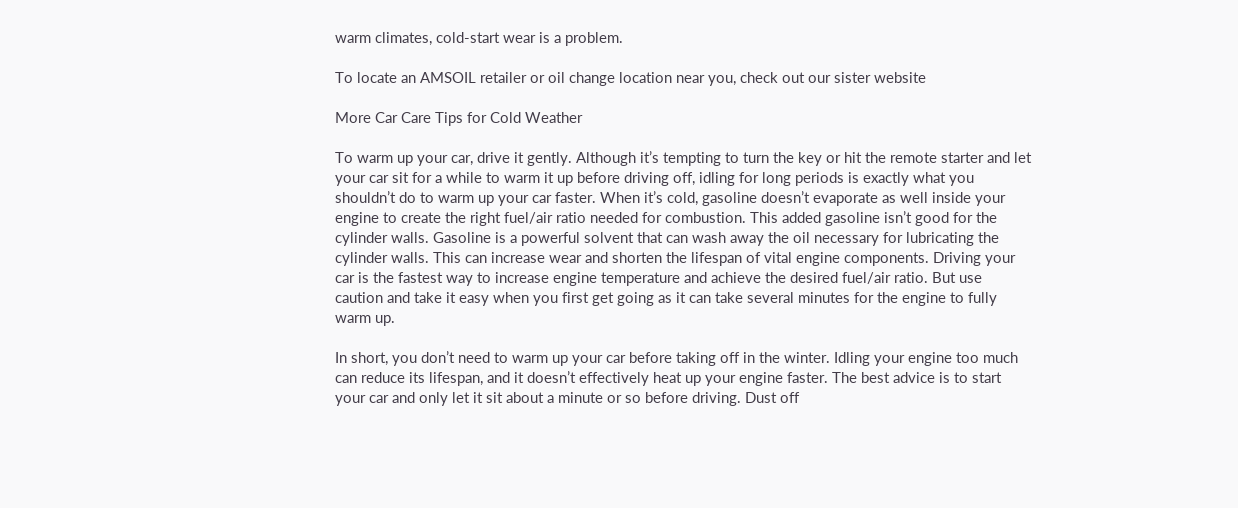warm climates, cold-start wear is a problem.

To locate an AMSOIL retailer or oil change location near you, check out our sister website

More Car Care Tips for Cold Weather

To warm up your car, drive it gently. Although it’s tempting to turn the key or hit the remote starter and let your car sit for a while to warm it up before driving off, idling for long periods is exactly what you shouldn’t do to warm up your car faster. When it’s cold, gasoline doesn’t evaporate as well inside your engine to create the right fuel/air ratio needed for combustion. This added gasoline isn’t good for the cylinder walls. Gasoline is a powerful solvent that can wash away the oil necessary for lubricating the cylinder walls. This can increase wear and shorten the lifespan of vital engine components. Driving your car is the fastest way to increase engine temperature and achieve the desired fuel/air ratio. But use caution and take it easy when you first get going as it can take several minutes for the engine to fully warm up.

In short, you don’t need to warm up your car before taking off in the winter. Idling your engine too much can reduce its lifespan, and it doesn’t effectively heat up your engine faster. The best advice is to start your car and only let it sit about a minute or so before driving. Dust off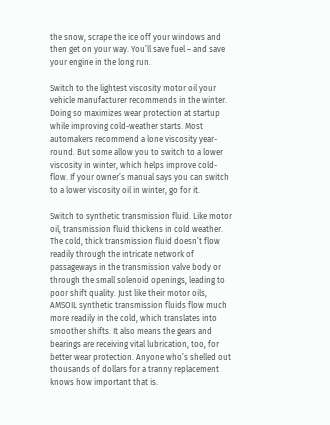the snow, scrape the ice off your windows and then get on your way. You’ll save fuel – and save your engine in the long run.

Switch to the lightest viscosity motor oil your vehicle manufacturer recommends in the winter. Doing so maximizes wear protection at startup while improving cold-weather starts. Most automakers recommend a lone viscosity year-round. But some allow you to switch to a lower viscosity in winter, which helps improve cold-flow. If your owner’s manual says you can switch to a lower viscosity oil in winter, go for it.

Switch to synthetic transmission fluid. Like motor oil, transmission fluid thickens in cold weather. The cold, thick transmission fluid doesn’t flow readily through the intricate network of passageways in the transmission valve body or through the small solenoid openings, leading to poor shift quality. Just like their motor oils, AMSOIL synthetic transmission fluids flow much more readily in the cold, which translates into smoother shifts. It also means the gears and bearings are receiving vital lubrication, too, for better wear protection. Anyone who’s shelled out thousands of dollars for a tranny replacement knows how important that is.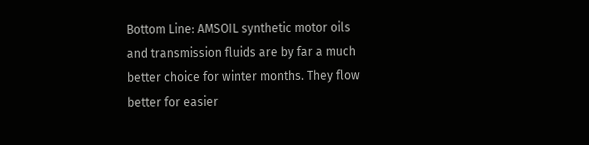Bottom Line: AMSOIL synthetic motor oils and transmission fluids are by far a much better choice for winter months. They flow better for easier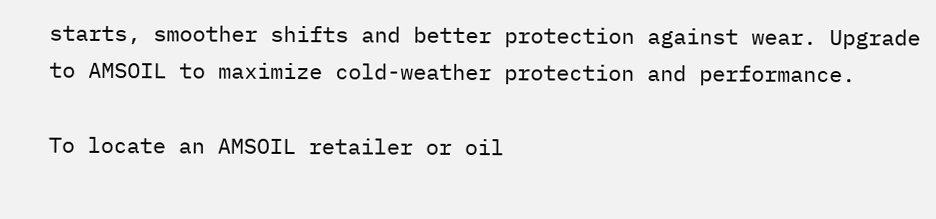starts, smoother shifts and better protection against wear. Upgrade to AMSOIL to maximize cold-weather protection and performance.

To locate an AMSOIL retailer or oil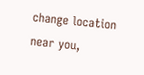change location near you,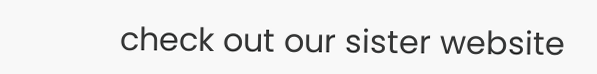check out our sister website